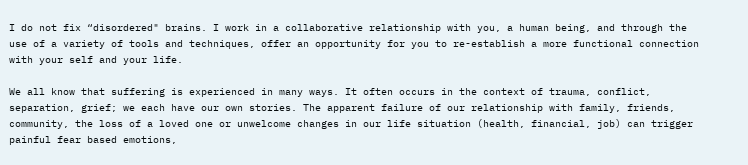I do not fix “disordered" brains. I work in a collaborative relationship with you, a human being, and through the use of a variety of tools and techniques, offer an opportunity for you to re-establish a more functional connection with your self and your life.

We all know that suffering is experienced in many ways. It often occurs in the context of trauma, conflict, separation, grief; we each have our own stories. The apparent failure of our relationship with family, friends, community, the loss of a loved one or unwelcome changes in our life situation (health, financial, job) can trigger painful fear based emotions,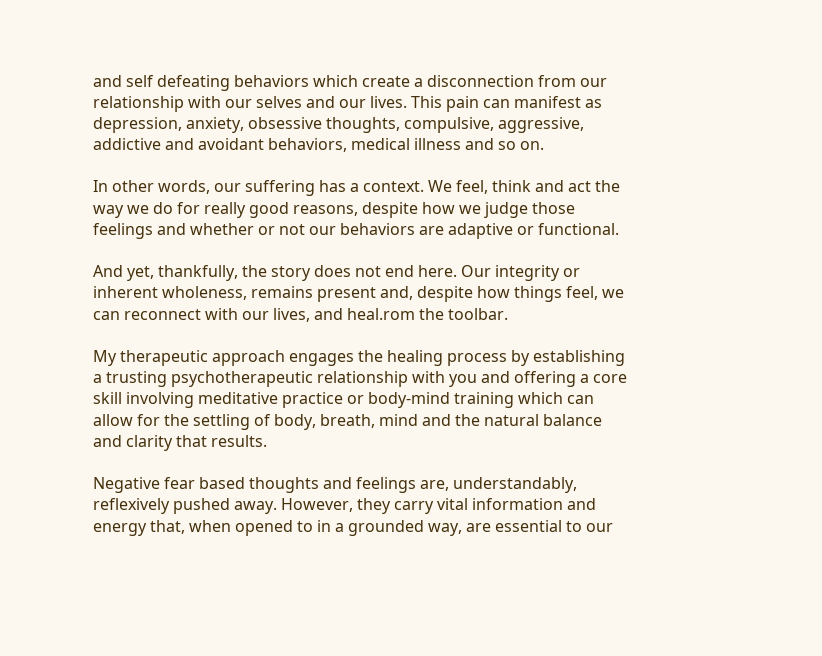and self defeating behaviors which create a disconnection from our relationship with our selves and our lives. This pain can manifest as depression, anxiety, obsessive thoughts, compulsive, aggressive, addictive and avoidant behaviors, medical illness and so on.

In other words, our suffering has a context. We feel, think and act the way we do for really good reasons, despite how we judge those feelings and whether or not our behaviors are adaptive or functional.

And yet, thankfully, the story does not end here. Our integrity or inherent wholeness, remains present and, despite how things feel, we can reconnect with our lives, and heal.rom the toolbar.

My therapeutic approach engages the healing process by establishing a trusting psychotherapeutic relationship with you and offering a core skill involving meditative practice or body-mind training which can allow for the settling of body, breath, mind and the natural balance and clarity that results.

Negative fear based thoughts and feelings are, understandably, reflexively pushed away. However, they carry vital information and energy that, when opened to in a grounded way, are essential to our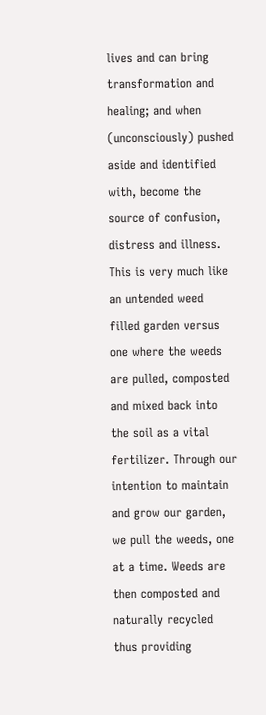lives and can bring transformation and healing; and when (unconsciously) pushed aside and identified with, become the source of confusion, distress and illness. This is very much like an untended weed filled garden versus one where the weeds are pulled, composted and mixed back into the soil as a vital fertilizer. Through our intention to maintain and grow our garden, we pull the weeds, one at a time. Weeds are then composted and naturally recycled thus providing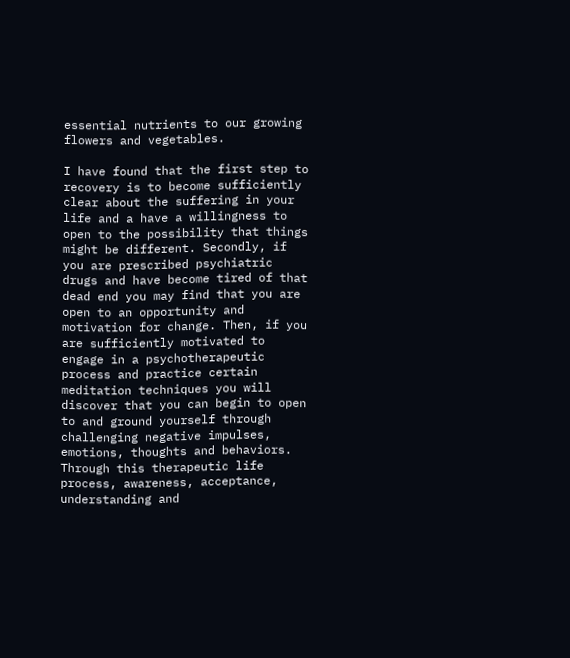essential nutrients to our growing flowers and vegetables.

I have found that the first step to recovery is to become sufficiently clear about the suffering in your life and a have a willingness to open to the possibility that things might be different. Secondly, if you are prescribed psychiatric drugs and have become tired of that dead end you may find that you are open to an opportunity and motivation for change. Then, if you are sufficiently motivated to engage in a psychotherapeutic process and practice certain meditation techniques you will discover that you can begin to open to and ground yourself through challenging negative impulses, emotions, thoughts and behaviors. Through this therapeutic life process, awareness, acceptance, understanding and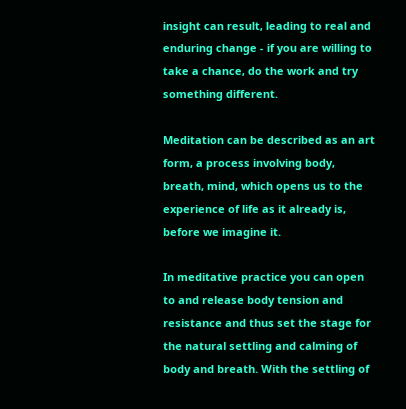insight can result, leading to real and enduring change - if you are willing to take a chance, do the work and try something different.

Meditation can be described as an art form, a process involving body, breath, mind, which opens us to the experience of life as it already is, before we imagine it.

In meditative practice you can open to and release body tension and resistance and thus set the stage for the natural settling and calming of body and breath. With the settling of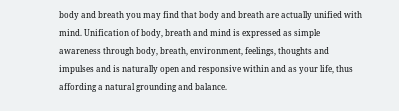body and breath you may find that body and breath are actually unified with mind. Unification of body, breath and mind is expressed as simple awareness through body, breath, environment, feelings, thoughts and impulses and is naturally open and responsive within and as your life, thus affording a natural grounding and balance.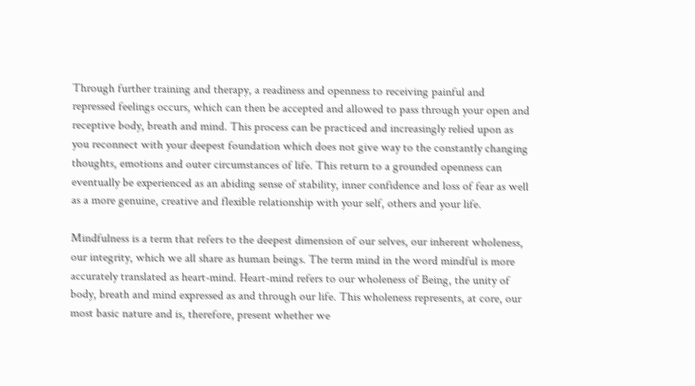Through further training and therapy, a readiness and openness to receiving painful and repressed feelings occurs, which can then be accepted and allowed to pass through your open and receptive body, breath and mind. This process can be practiced and increasingly relied upon as you reconnect with your deepest foundation which does not give way to the constantly changing thoughts, emotions and outer circumstances of life. This return to a grounded openness can eventually be experienced as an abiding sense of stability, inner confidence and loss of fear as well as a more genuine, creative and flexible relationship with your self, others and your life.

Mindfulness is a term that refers to the deepest dimension of our selves, our inherent wholeness, our integrity, which we all share as human beings. The term mind in the word mindful is more accurately translated as heart-mind. Heart-mind refers to our wholeness of Being, the unity of body, breath and mind expressed as and through our life. This wholeness represents, at core, our most basic nature and is, therefore, present whether we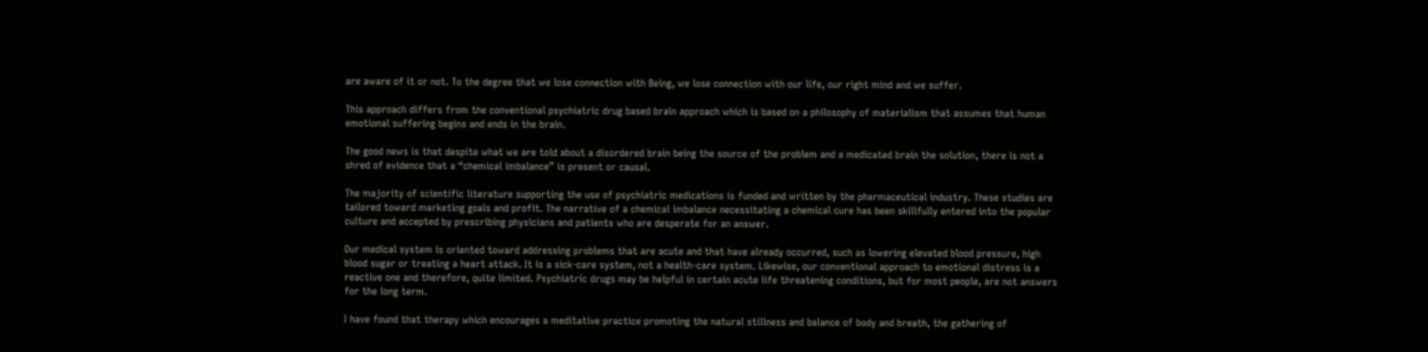are aware of it or not. To the degree that we lose connection with Being, we lose connection with our life, our right mind and we suffer.

This approach differs from the conventional psychiatric drug based brain approach which is based on a philosophy of materialism that assumes that human emotional suffering begins and ends in the brain.

The good news is that despite what we are told about a disordered brain being the source of the problem and a medicated brain the solution, there is not a shred of evidence that a “chemical imbalance” is present or causal.

The majority of scientific literature supporting the use of psychiatric medications is funded and written by the pharmaceutical industry. These studies are tailored toward marketing goals and profit. The narrative of a chemical imbalance necessitating a chemical cure has been skillfully entered into the popular culture and accepted by prescribing physicians and patients who are desperate for an answer.

Our medical system is oriented toward addressing problems that are acute and that have already occurred, such as lowering elevated blood pressure, high blood sugar or treating a heart attack. It is a sick-care system, not a health-care system. Likewise, our conventional approach to emotional distress is a reactive one and therefore, quite limited. Psychiatric drugs may be helpful in certain acute life threatening conditions, but for most people, are not answers for the long term.

I have found that therapy which encourages a meditative practice promoting the natural stillness and balance of body and breath, the gathering of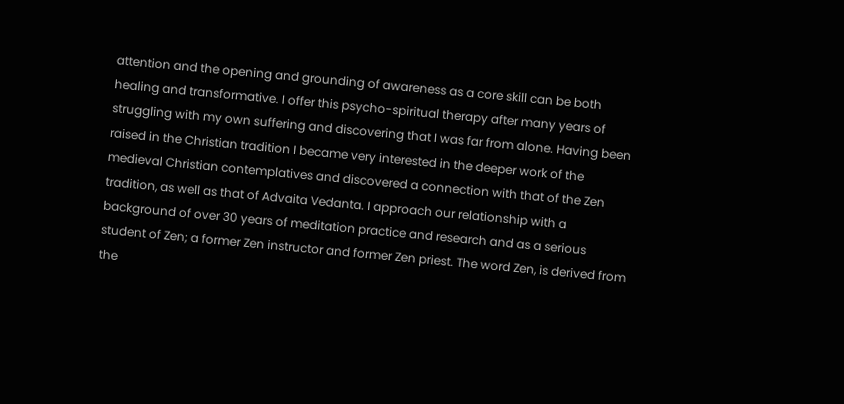attention and the opening and grounding of awareness as a core skill can be both healing and transformative. I offer this psycho-spiritual therapy after many years of struggling with my own suffering and discovering that I was far from alone. Having been raised in the Christian tradition I became very interested in the deeper work of the medieval Christian contemplatives and discovered a connection with that of the Zen tradition, as well as that of Advaita Vedanta. I approach our relationship with a background of over 30 years of meditation practice and research and as a serious student of Zen; a former Zen instructor and former Zen priest. The word Zen, is derived from the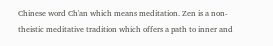Chinese word Ch'an which means meditation. Zen is a non-theistic meditative tradition which offers a path to inner and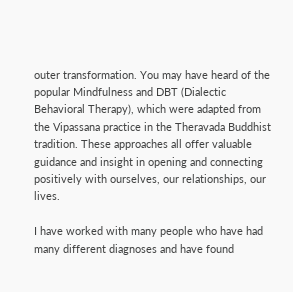outer transformation. You may have heard of the popular Mindfulness and DBT (Dialectic Behavioral Therapy), which were adapted from the Vipassana practice in the Theravada Buddhist tradition. These approaches all offer valuable guidance and insight in opening and connecting positively with ourselves, our relationships, our lives.

I have worked with many people who have had many different diagnoses and have found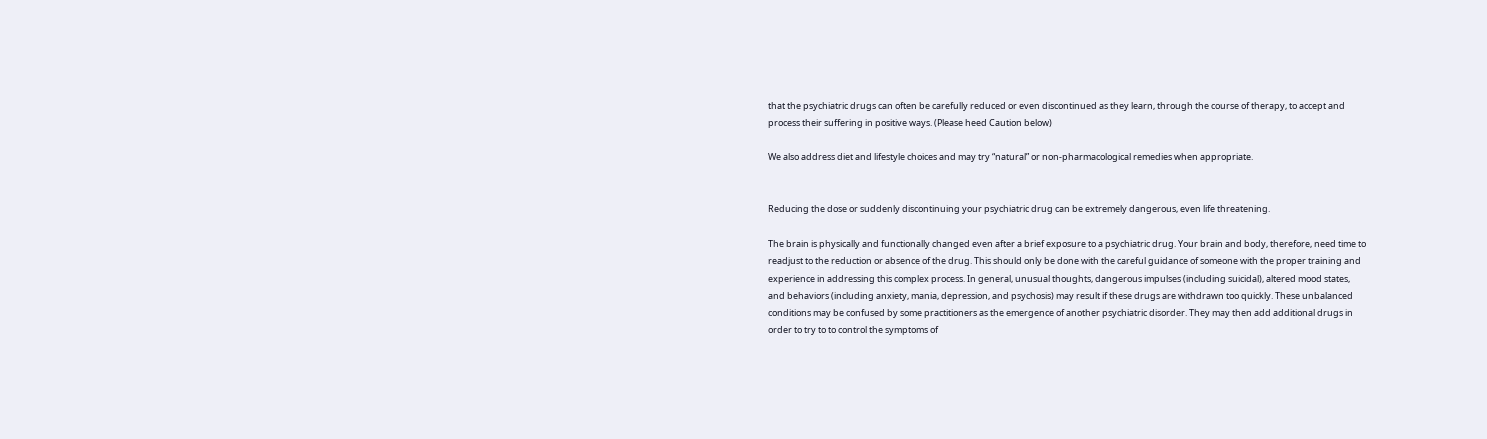that the psychiatric drugs can often be carefully reduced or even discontinued as they learn, through the course of therapy, to accept and process their suffering in positive ways. (Please heed Caution below)

We also address diet and lifestyle choices and may try “natural” or non-pharmacological remedies when appropriate.


Reducing the dose or suddenly discontinuing your psychiatric drug can be extremely dangerous, even life threatening.

The brain is physically and functionally changed even after a brief exposure to a psychiatric drug. Your brain and body, therefore, need time to readjust to the reduction or absence of the drug. This should only be done with the careful guidance of someone with the proper training and experience in addressing this complex process. In general, unusual thoughts, dangerous impulses (including suicidal), altered mood states, and behaviors (including anxiety, mania, depression, and psychosis) may result if these drugs are withdrawn too quickly. These unbalanced conditions may be confused by some practitioners as the emergence of another psychiatric disorder. They may then add additional drugs in order to try to to control the symptoms of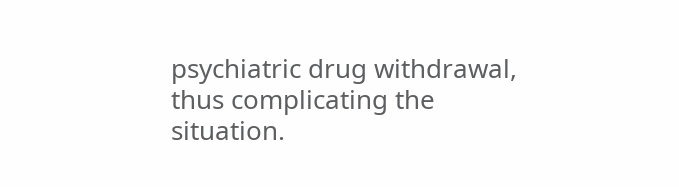psychiatric drug withdrawal, thus complicating the situation.